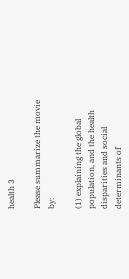health 3

Please summarize the movie by:

(1) explaining the global population, and the health disparities and social determinants of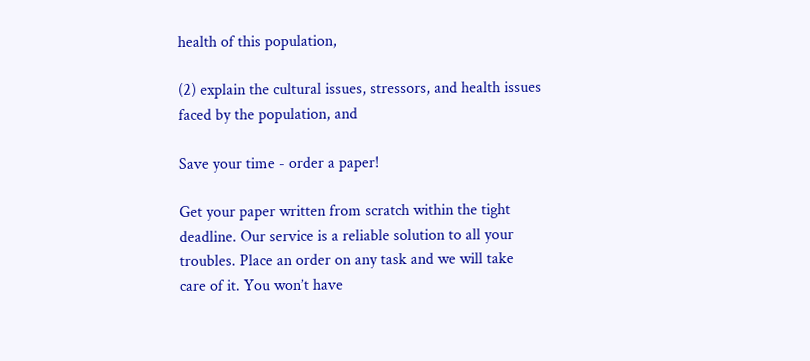health of this population,

(2) explain the cultural issues, stressors, and health issues faced by the population, and

Save your time - order a paper!

Get your paper written from scratch within the tight deadline. Our service is a reliable solution to all your troubles. Place an order on any task and we will take care of it. You won’t have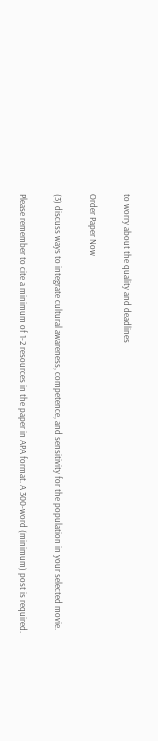to worry about the quality and deadlines

Order Paper Now

(3) discuss ways to integrate cultural awareness, competence, and sensitivity for the population in your selected movie.

Please remember to cite a minimum of 1-2 resources in the paper in APA format. A 300-word (minimum) post is required.